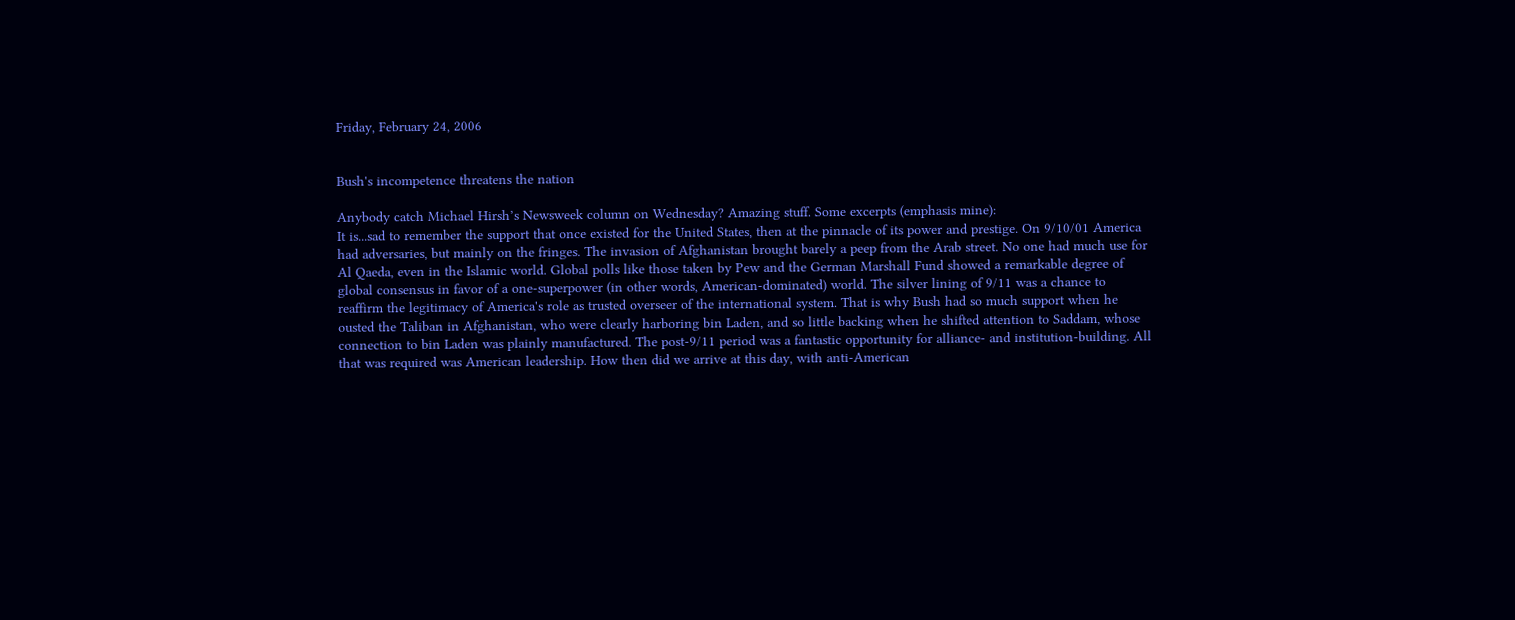Friday, February 24, 2006


Bush's incompetence threatens the nation

Anybody catch Michael Hirsh’s Newsweek column on Wednesday? Amazing stuff. Some excerpts (emphasis mine):
It is...sad to remember the support that once existed for the United States, then at the pinnacle of its power and prestige. On 9/10/01 America had adversaries, but mainly on the fringes. The invasion of Afghanistan brought barely a peep from the Arab street. No one had much use for Al Qaeda, even in the Islamic world. Global polls like those taken by Pew and the German Marshall Fund showed a remarkable degree of global consensus in favor of a one-superpower (in other words, American-dominated) world. The silver lining of 9/11 was a chance to reaffirm the legitimacy of America's role as trusted overseer of the international system. That is why Bush had so much support when he ousted the Taliban in Afghanistan, who were clearly harboring bin Laden, and so little backing when he shifted attention to Saddam, whose connection to bin Laden was plainly manufactured. The post-9/11 period was a fantastic opportunity for alliance- and institution-building. All that was required was American leadership. How then did we arrive at this day, with anti-American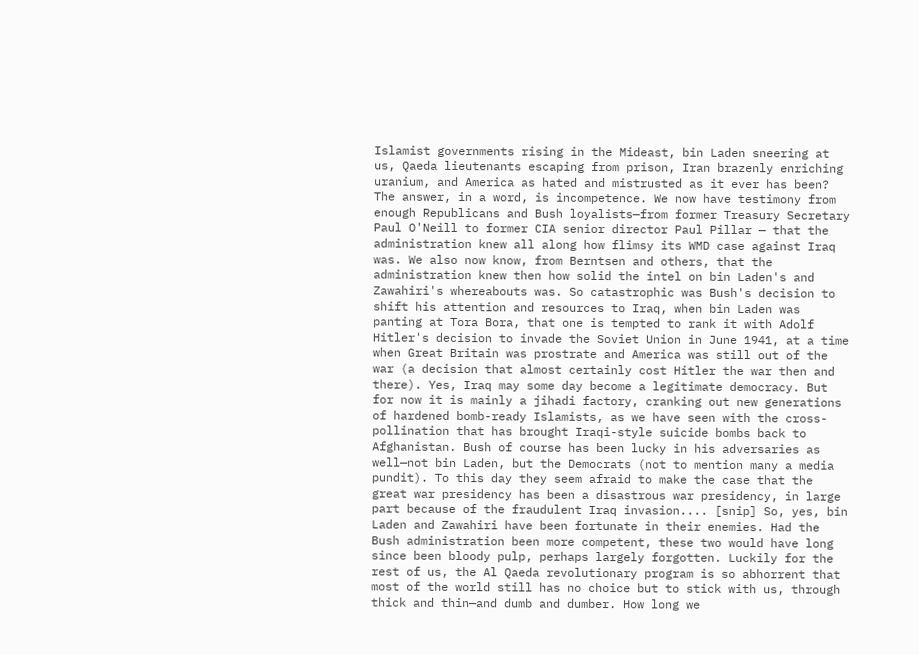Islamist governments rising in the Mideast, bin Laden sneering at us, Qaeda lieutenants escaping from prison, Iran brazenly enriching uranium, and America as hated and mistrusted as it ever has been? The answer, in a word, is incompetence. We now have testimony from enough Republicans and Bush loyalists—from former Treasury Secretary Paul O'Neill to former CIA senior director Paul Pillar — that the administration knew all along how flimsy its WMD case against Iraq was. We also now know, from Berntsen and others, that the administration knew then how solid the intel on bin Laden's and Zawahiri's whereabouts was. So catastrophic was Bush's decision to shift his attention and resources to Iraq, when bin Laden was panting at Tora Bora, that one is tempted to rank it with Adolf Hitler's decision to invade the Soviet Union in June 1941, at a time when Great Britain was prostrate and America was still out of the war (a decision that almost certainly cost Hitler the war then and there). Yes, Iraq may some day become a legitimate democracy. But for now it is mainly a jihadi factory, cranking out new generations of hardened bomb-ready Islamists, as we have seen with the cross-pollination that has brought Iraqi-style suicide bombs back to Afghanistan. Bush of course has been lucky in his adversaries as well—not bin Laden, but the Democrats (not to mention many a media pundit). To this day they seem afraid to make the case that the great war presidency has been a disastrous war presidency, in large part because of the fraudulent Iraq invasion.... [snip] So, yes, bin Laden and Zawahiri have been fortunate in their enemies. Had the Bush administration been more competent, these two would have long since been bloody pulp, perhaps largely forgotten. Luckily for the rest of us, the Al Qaeda revolutionary program is so abhorrent that most of the world still has no choice but to stick with us, through thick and thin—and dumb and dumber. How long we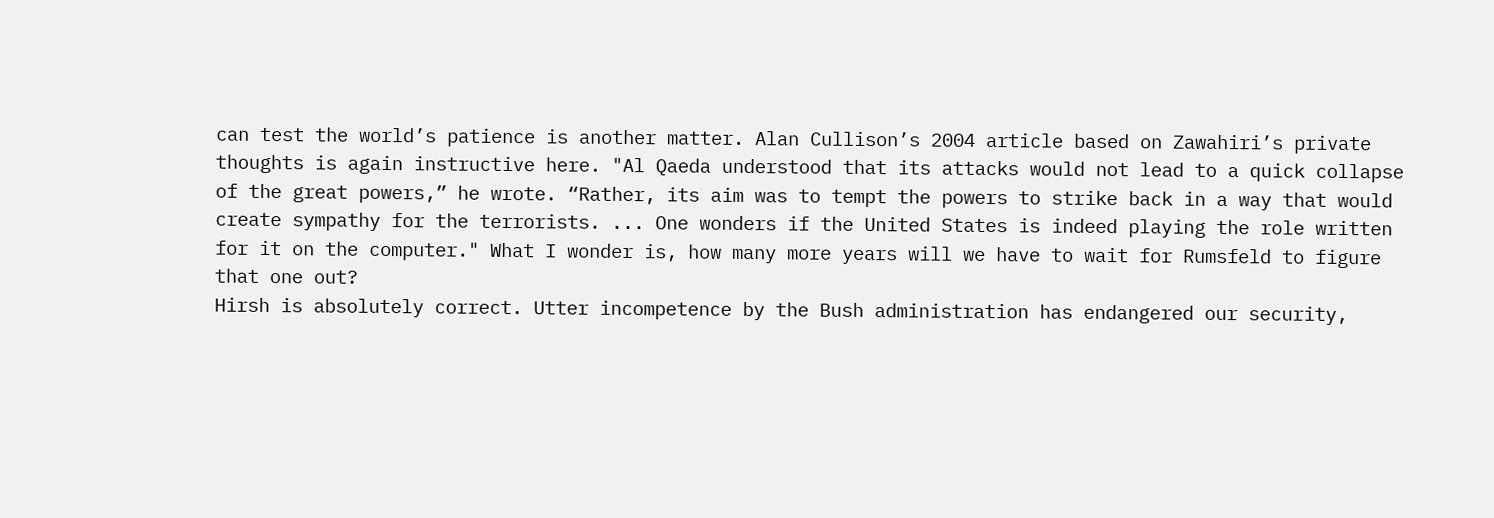can test the world’s patience is another matter. Alan Cullison’s 2004 article based on Zawahiri’s private thoughts is again instructive here. "Al Qaeda understood that its attacks would not lead to a quick collapse of the great powers,” he wrote. “Rather, its aim was to tempt the powers to strike back in a way that would create sympathy for the terrorists. ... One wonders if the United States is indeed playing the role written for it on the computer." What I wonder is, how many more years will we have to wait for Rumsfeld to figure that one out?
Hirsh is absolutely correct. Utter incompetence by the Bush administration has endangered our security,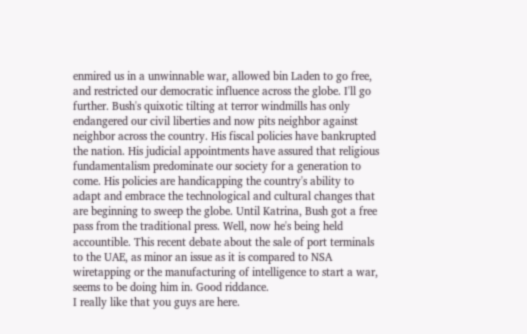enmired us in a unwinnable war, allowed bin Laden to go free, and restricted our democratic influence across the globe. I'll go further. Bush's quixotic tilting at terror windmills has only endangered our civil liberties and now pits neighbor against neighbor across the country. His fiscal policies have bankrupted the nation. His judicial appointments have assured that religious fundamentalism predominate our society for a generation to come. His policies are handicapping the country's ability to adapt and embrace the technological and cultural changes that are beginning to sweep the globe. Until Katrina, Bush got a free pass from the traditional press. Well, now he's being held accountible. This recent debate about the sale of port terminals to the UAE, as minor an issue as it is compared to NSA wiretapping or the manufacturing of intelligence to start a war, seems to be doing him in. Good riddance.
I really like that you guys are here.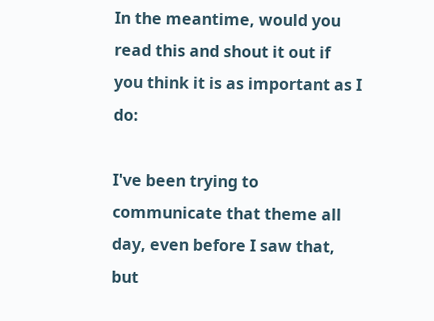In the meantime, would you read this and shout it out if you think it is as important as I do:

I've been trying to communicate that theme all day, even before I saw that, but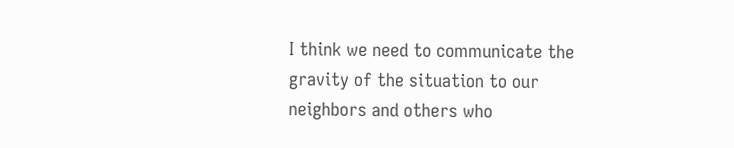I think we need to communicate the gravity of the situation to our neighbors and others who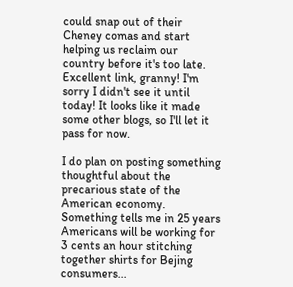could snap out of their Cheney comas and start helping us reclaim our country before it's too late.
Excellent link, granny! I'm sorry I didn't see it until today! It looks like it made some other blogs, so I'll let it pass for now.

I do plan on posting something thoughtful about the precarious state of the American economy. Something tells me in 25 years Americans will be working for 3 cents an hour stitching together shirts for Bejing consumers...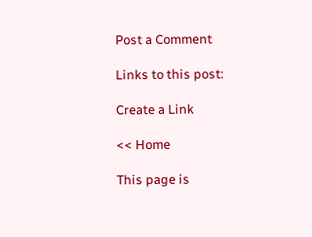Post a Comment

Links to this post:

Create a Link

<< Home

This page is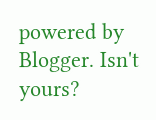powered by Blogger. Isn't yours?